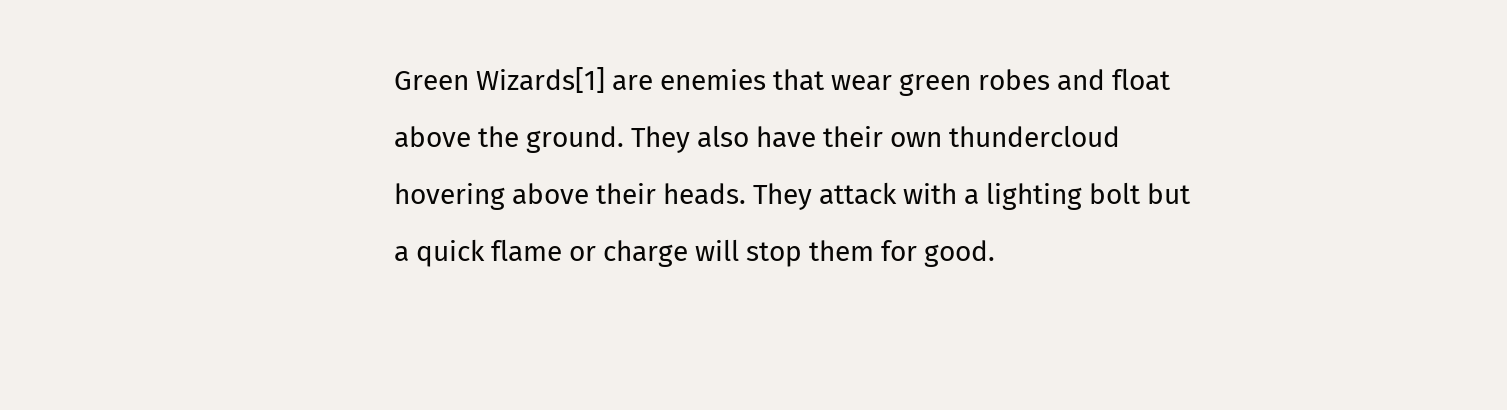Green Wizards[1] are enemies that wear green robes and float above the ground. They also have their own thundercloud hovering above their heads. They attack with a lighting bolt but a quick flame or charge will stop them for good.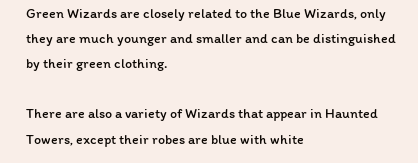Green Wizards are closely related to the Blue Wizards, only they are much younger and smaller and can be distinguished by their green clothing.

There are also a variety of Wizards that appear in Haunted Towers, except their robes are blue with white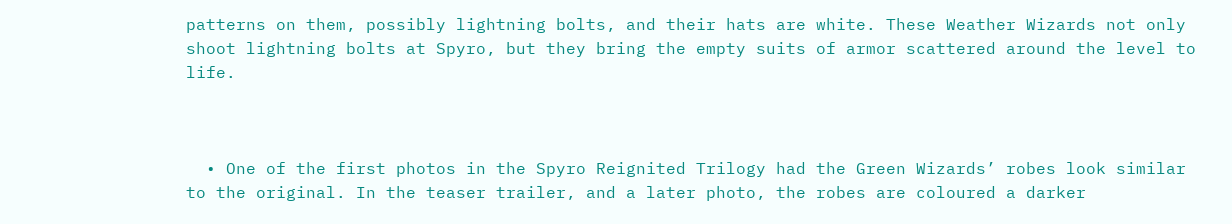patterns on them, possibly lightning bolts, and their hats are white. These Weather Wizards not only shoot lightning bolts at Spyro, but they bring the empty suits of armor scattered around the level to life.



  • One of the first photos in the Spyro Reignited Trilogy had the Green Wizards’ robes look similar to the original. In the teaser trailer, and a later photo, the robes are coloured a darker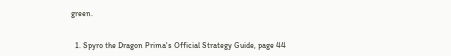green.


  1. Spyro the Dragon Prima's Official Strategy Guide, page 44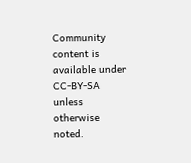Community content is available under CC-BY-SA unless otherwise noted.